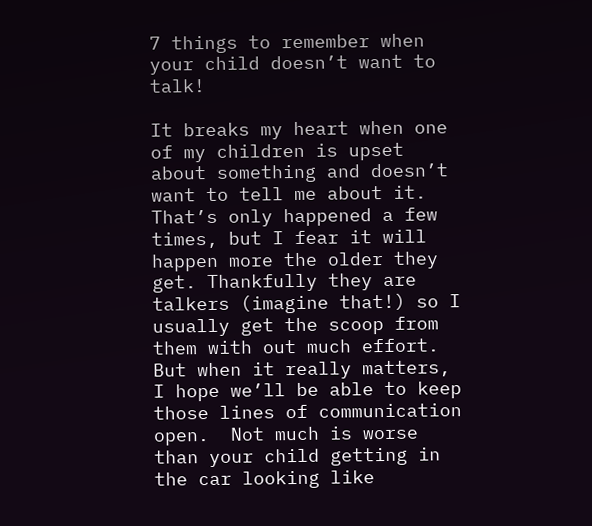7 things to remember when your child doesn’t want to talk!

It breaks my heart when one of my children is upset about something and doesn’t want to tell me about it. That’s only happened a few times, but I fear it will happen more the older they get. Thankfully they are talkers (imagine that!) so I usually get the scoop from them with out much effort. But when it really matters, I hope we’ll be able to keep those lines of communication open.  Not much is worse than your child getting in the car looking like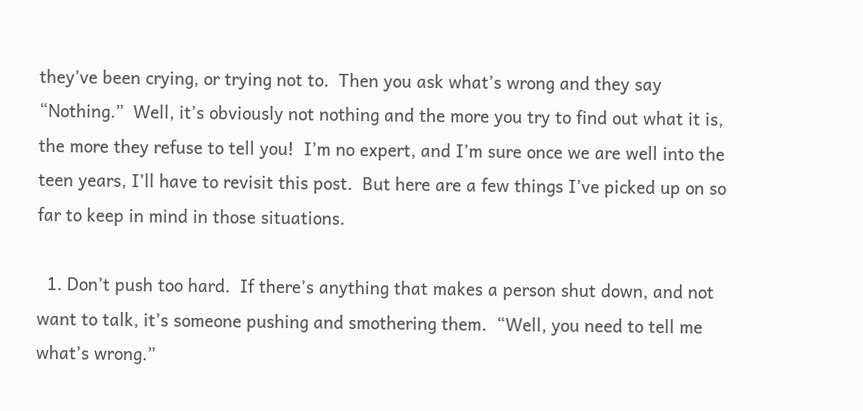they’ve been crying, or trying not to.  Then you ask what’s wrong and they say “Nothing.”  Well, it’s obviously not nothing and the more you try to find out what it is, the more they refuse to tell you!  I’m no expert, and I’m sure once we are well into the teen years, I’ll have to revisit this post.  But here are a few things I’ve picked up on so far to keep in mind in those situations.

  1. Don’t push too hard.  If there’s anything that makes a person shut down, and not want to talk, it’s someone pushing and smothering them.  “Well, you need to tell me what’s wrong.”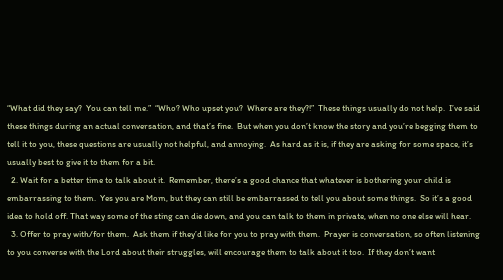“What did they say?  You can tell me.”  “Who? Who upset you?  Where are they?!”  These things usually do not help.  I’ve said these things during an actual conversation, and that’s fine.  But when you don’t know the story and you’re begging them to tell it to you, these questions are usually not helpful, and annoying.  As hard as it is, if they are asking for some space, it’s usually best to give it to them for a bit.
  2. Wait for a better time to talk about it.  Remember, there’s a good chance that whatever is bothering your child is embarrassing to them.  Yes you are Mom, but they can still be embarrassed to tell you about some things.  So it’s a good idea to hold off. That way some of the sting can die down, and you can talk to them in private, when no one else will hear.
  3. Offer to pray with/for them.  Ask them if they’d like for you to pray with them.  Prayer is conversation, so often listening to you converse with the Lord about their struggles, will encourage them to talk about it too.  If they don’t want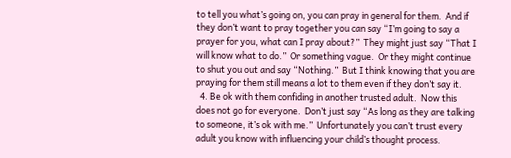to tell you what’s going on, you can pray in general for them.  And if they don’t want to pray together you can say “I’m going to say a prayer for you, what can I pray about?”  They might just say “That I will know what to do.”  Or something vague.  Or they might continue to shut you out and say “Nothing.”  But I think knowing that you are praying for them still means a lot to them even if they don’t say it.
  4. Be ok with them confiding in another trusted adult.  Now this does not go for everyone.  Don’t just say “As long as they are talking to someone, it’s ok with me.”  Unfortunately you can’t trust every adult you know with influencing your child’s thought process.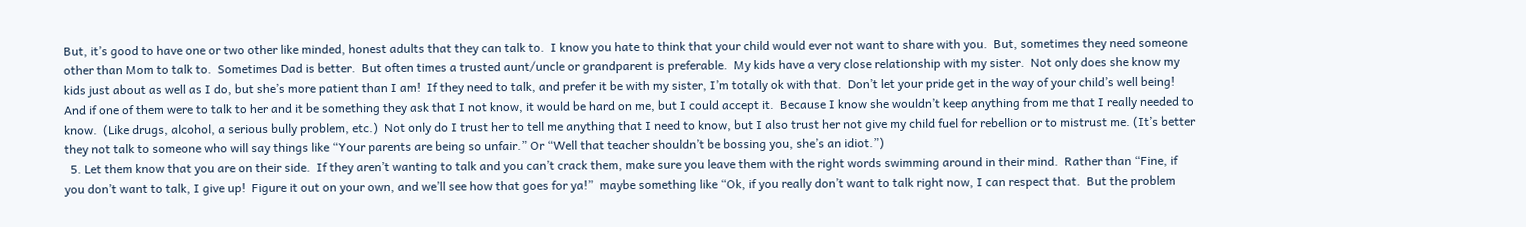But, it’s good to have one or two other like minded, honest adults that they can talk to.  I know you hate to think that your child would ever not want to share with you.  But, sometimes they need someone other than Mom to talk to.  Sometimes Dad is better.  But often times a trusted aunt/uncle or grandparent is preferable.  My kids have a very close relationship with my sister.  Not only does she know my kids just about as well as I do, but she’s more patient than I am!  If they need to talk, and prefer it be with my sister, I’m totally ok with that.  Don’t let your pride get in the way of your child’s well being!  And if one of them were to talk to her and it be something they ask that I not know, it would be hard on me, but I could accept it.  Because I know she wouldn’t keep anything from me that I really needed to know.  (Like drugs, alcohol, a serious bully problem, etc.)  Not only do I trust her to tell me anything that I need to know, but I also trust her not give my child fuel for rebellion or to mistrust me. (It’s better they not talk to someone who will say things like “Your parents are being so unfair.” Or “Well that teacher shouldn’t be bossing you, she’s an idiot.”)
  5. Let them know that you are on their side.  If they aren’t wanting to talk and you can’t crack them, make sure you leave them with the right words swimming around in their mind.  Rather than “Fine, if you don’t want to talk, I give up!  Figure it out on your own, and we’ll see how that goes for ya!”  maybe something like “Ok, if you really don’t want to talk right now, I can respect that.  But the problem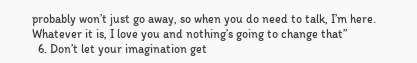probably won’t just go away, so when you do need to talk, I’m here.  Whatever it is, I love you and nothing’s going to change that”
  6. Don’t let your imagination get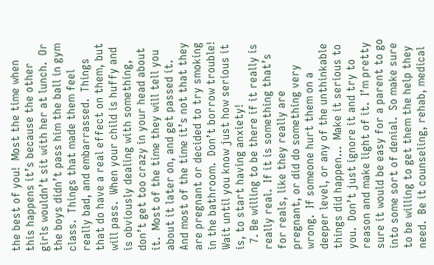the best of you!  Most the time when this happens it’s because the other girls wouldn’t sit with her at lunch.  Or the boys didn’t pass him the ball in gym class.  Things that made them feel really bad, and embarrassed.  Things that do have a real effect on them, but will pass.  When your child is huffy and is obviously dealing with something, don’t get too crazy in your head about it.  Most of the time they will tell you about it later on, and get passed it.  And most of the time it’s not that they are pregnant or decided to try smoking in the bathroom.  Don’t borrow trouble!  Wait until you know just how serious it is, to start having anxiety!
  7. Be willing to be there if it really is really real.  If it is something that’s for reals, like they really are pregnant, or did do something very wrong.  If someone hurt them on a deeper level, or any of the unthinkable things did happen…  Make it serious to you.  Don’t just ignore it and try to reason and make light of it.  I’m pretty sure it would be easy for a parent to go into some sort of denial.  So make sure to be willing to get them the help they need.  Be it counseling, rehab, medical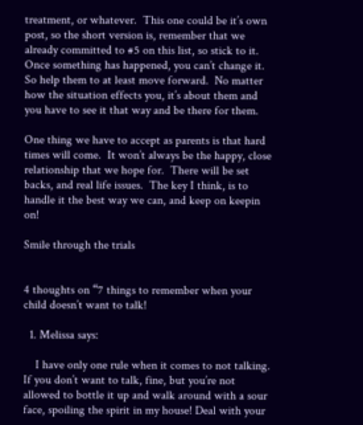treatment, or whatever.  This one could be it’s own post, so the short version is, remember that we already committed to #5 on this list, so stick to it.  Once something has happened, you can’t change it.  So help them to at least move forward.  No matter how the situation effects you, it’s about them and you have to see it that way and be there for them.

One thing we have to accept as parents is that hard times will come.  It won’t always be the happy, close relationship that we hope for.  There will be set backs, and real life issues.  The key I think, is to handle it the best way we can, and keep on keepin on!

Smile through the trials


4 thoughts on “7 things to remember when your child doesn’t want to talk!

  1. Melissa says:

    I have only one rule when it comes to not talking. If you don’t want to talk, fine, but you’re not allowed to bottle it up and walk around with a sour face, spoiling the spirit in my house! Deal with your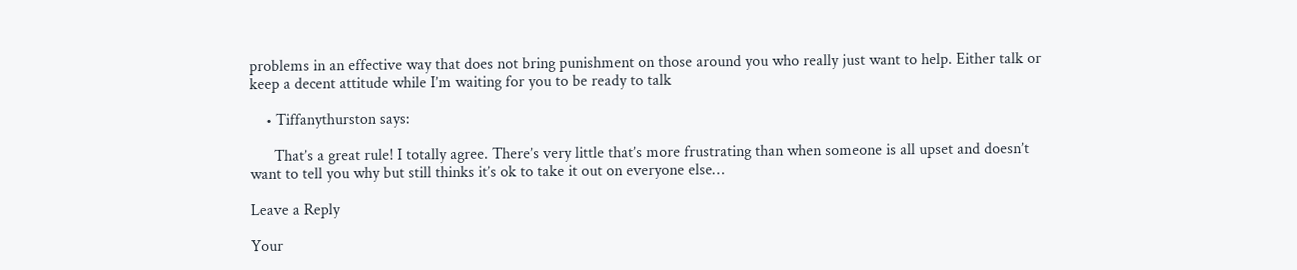problems in an effective way that does not bring punishment on those around you who really just want to help. Either talk or keep a decent attitude while I’m waiting for you to be ready to talk

    • Tiffanythurston says:

      That’s a great rule! I totally agree. There’s very little that’s more frustrating than when someone is all upset and doesn’t want to tell you why but still thinks it’s ok to take it out on everyone else…

Leave a Reply

Your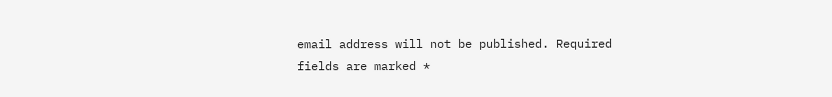email address will not be published. Required fields are marked *